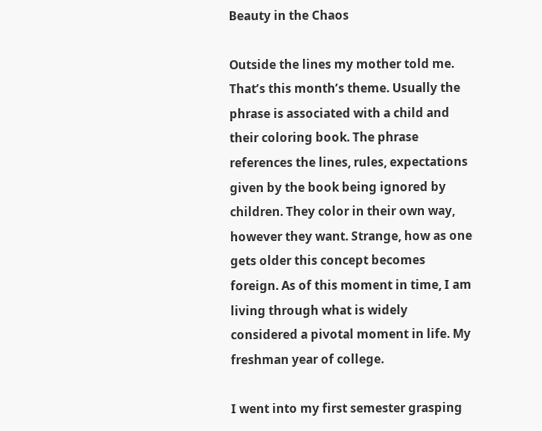Beauty in the Chaos

Outside the lines my mother told me. That’s this month’s theme. Usually the phrase is associated with a child and their coloring book. The phrase references the lines, rules, expectations given by the book being ignored by children. They color in their own way, however they want. Strange, how as one gets older this concept becomes foreign. As of this moment in time, I am living through what is widely considered a pivotal moment in life. My freshman year of college.

I went into my first semester grasping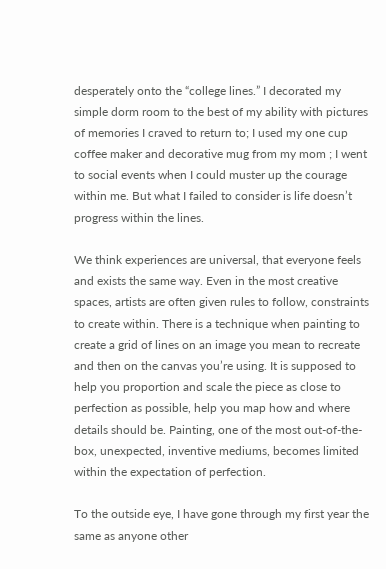desperately onto the “college lines.” I decorated my simple dorm room to the best of my ability with pictures of memories I craved to return to; I used my one cup coffee maker and decorative mug from my mom ; I went to social events when I could muster up the courage within me. But what I failed to consider is life doesn’t progress within the lines.

We think experiences are universal, that everyone feels and exists the same way. Even in the most creative spaces, artists are often given rules to follow, constraints to create within. There is a technique when painting to create a grid of lines on an image you mean to recreate and then on the canvas you’re using. It is supposed to help you proportion and scale the piece as close to perfection as possible, help you map how and where details should be. Painting, one of the most out-of-the-box, unexpected, inventive mediums, becomes limited within the expectation of perfection.

To the outside eye, I have gone through my first year the same as anyone other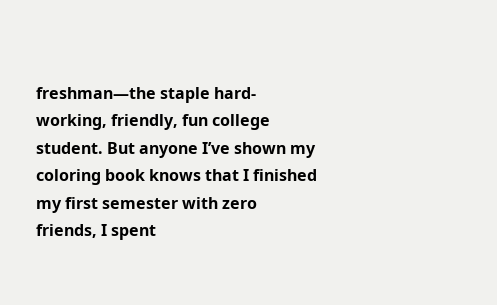freshman—the staple hard-working, friendly, fun college student. But anyone I’ve shown my coloring book knows that I finished my first semester with zero friends, I spent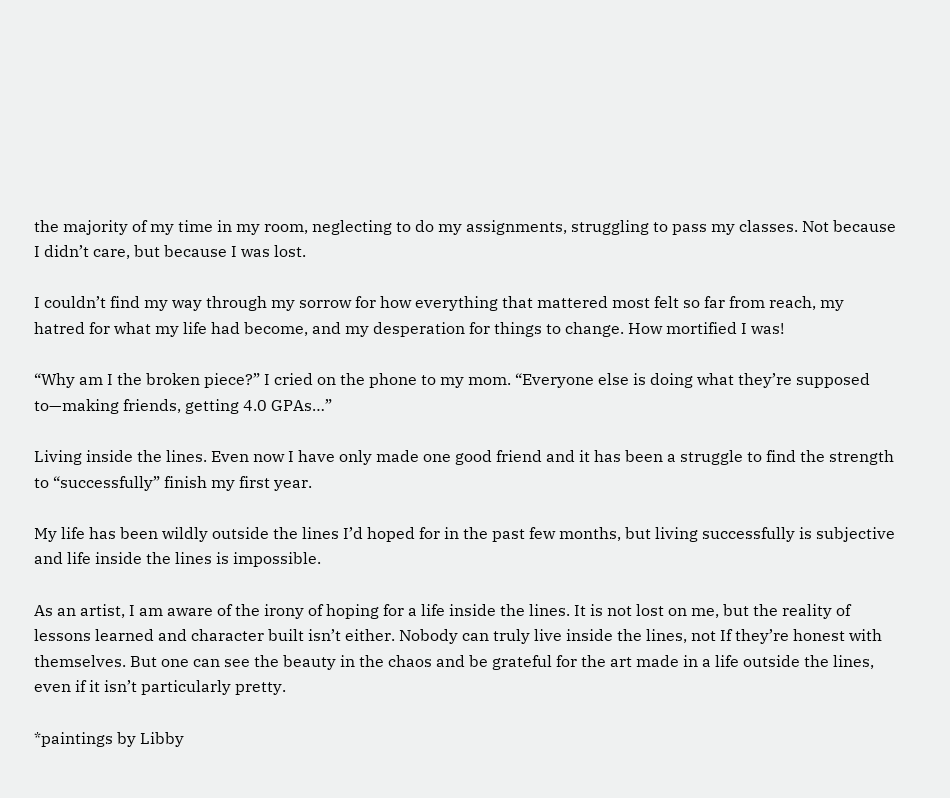the majority of my time in my room, neglecting to do my assignments, struggling to pass my classes. Not because I didn’t care, but because I was lost.

I couldn’t find my way through my sorrow for how everything that mattered most felt so far from reach, my hatred for what my life had become, and my desperation for things to change. How mortified I was!

“Why am I the broken piece?” I cried on the phone to my mom. “Everyone else is doing what they’re supposed to—making friends, getting 4.0 GPAs…”

Living inside the lines. Even now I have only made one good friend and it has been a struggle to find the strength to “successfully” finish my first year.

My life has been wildly outside the lines I’d hoped for in the past few months, but living successfully is subjective and life inside the lines is impossible.

As an artist, I am aware of the irony of hoping for a life inside the lines. It is not lost on me, but the reality of lessons learned and character built isn’t either. Nobody can truly live inside the lines, not If they’re honest with themselves. But one can see the beauty in the chaos and be grateful for the art made in a life outside the lines, even if it isn’t particularly pretty.

*paintings by Libby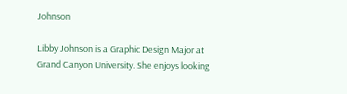Johnson

Libby Johnson is a Graphic Design Major at Grand Canyon University. She enjoys looking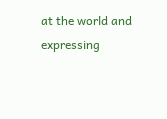at the world and expressing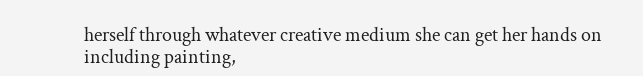herself through whatever creative medium she can get her hands on including painting,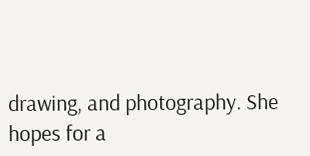drawing, and photography. She hopes for a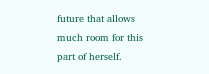future that allows much room for this part of herself.